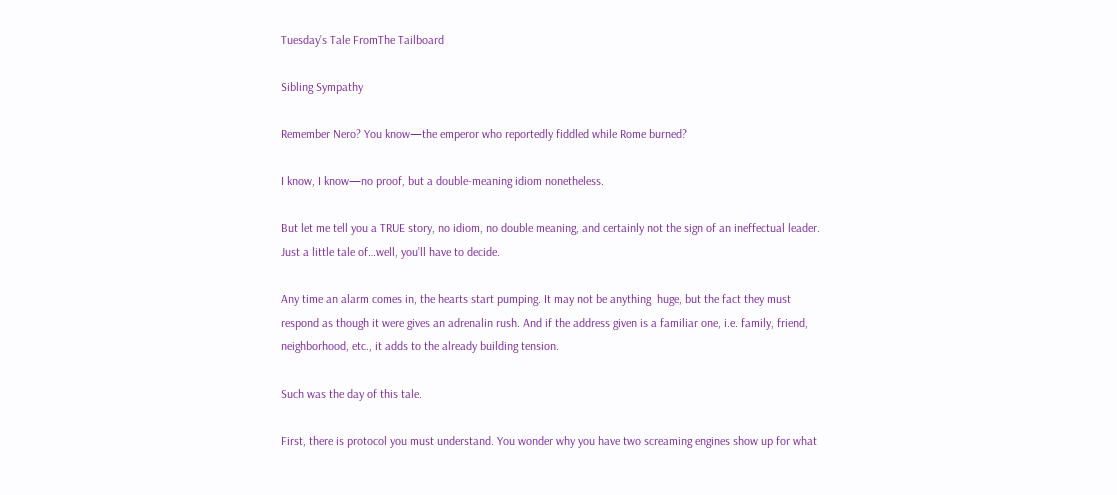Tuesday’s Tale FromThe Tailboard

Sibling Sympathy

Remember Nero? You know—the emperor who reportedly fiddled while Rome burned?

I know, I know—no proof, but a double-meaning idiom nonetheless.

But let me tell you a TRUE story, no idiom, no double meaning, and certainly not the sign of an ineffectual leader. Just a little tale of…well, you’ll have to decide.

Any time an alarm comes in, the hearts start pumping. It may not be anything  huge, but the fact they must respond as though it were gives an adrenalin rush. And if the address given is a familiar one, i.e. family, friend, neighborhood, etc., it adds to the already building tension.

Such was the day of this tale.

First, there is protocol you must understand. You wonder why you have two screaming engines show up for what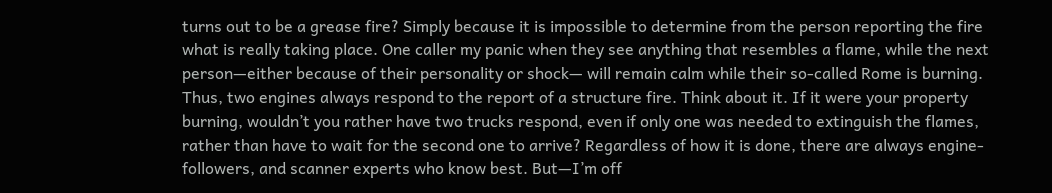turns out to be a grease fire? Simply because it is impossible to determine from the person reporting the fire what is really taking place. One caller my panic when they see anything that resembles a flame, while the next person—either because of their personality or shock— will remain calm while their so-called Rome is burning. Thus, two engines always respond to the report of a structure fire. Think about it. If it were your property burning, wouldn’t you rather have two trucks respond, even if only one was needed to extinguish the flames, rather than have to wait for the second one to arrive? Regardless of how it is done, there are always engine-followers, and scanner experts who know best. But—I’m off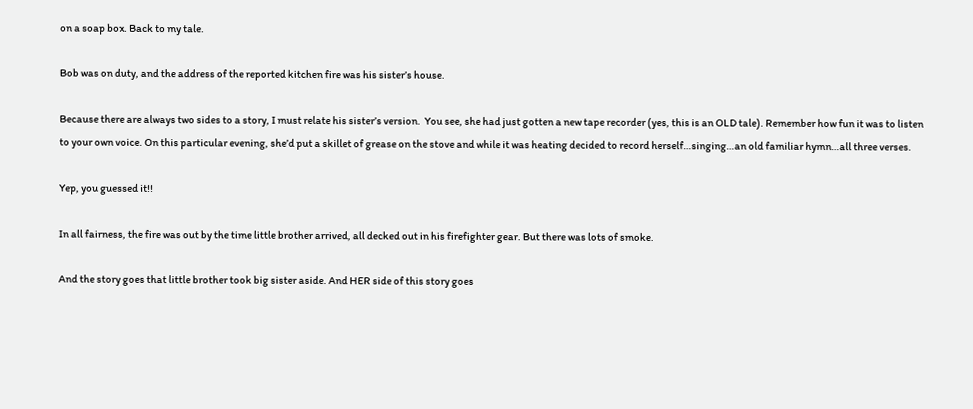on a soap box. Back to my tale.

Bob was on duty, and the address of the reported kitchen fire was his sister’s house.

Because there are always two sides to a story, I must relate his sister’s version.  You see, she had just gotten a new tape recorder (yes, this is an OLD tale). Remember how fun it was to listen to your own voice. On this particular evening, she’d put a skillet of grease on the stove and while it was heating decided to record herself…singing…an old familiar hymn…all three verses.

Yep, you guessed it!!

In all fairness, the fire was out by the time little brother arrived, all decked out in his firefighter gear. But there was lots of smoke.

And the story goes that little brother took big sister aside. And HER side of this story goes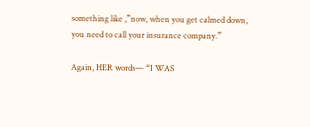something like ,”now, when you get calmed down, you need to call your insurance company.”

Again, HER words— “I WAS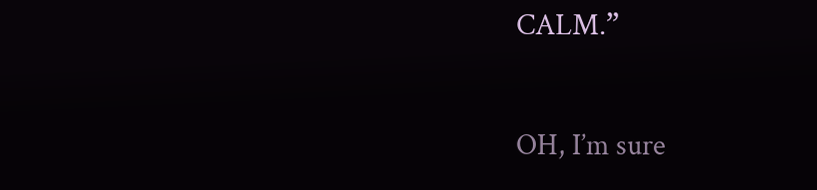CALM.”

OH, I’m sure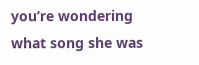you’re wondering what song she was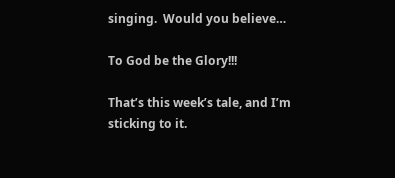singing.  Would you believe…

To God be the Glory!!!

That’s this week’s tale, and I’m sticking to it.